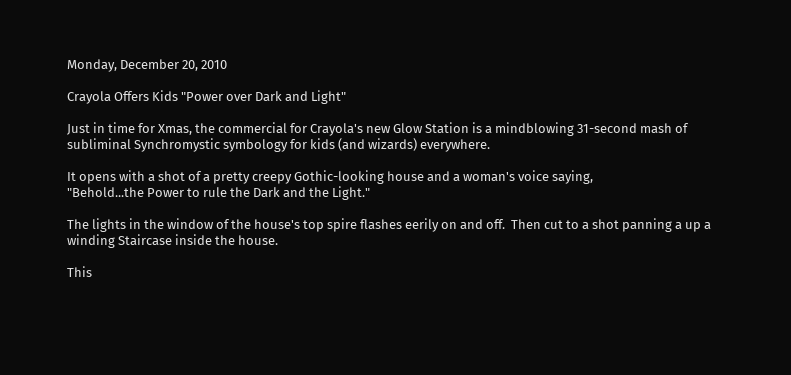Monday, December 20, 2010

Crayola Offers Kids "Power over Dark and Light"

Just in time for Xmas, the commercial for Crayola's new Glow Station is a mindblowing 31-second mash of subliminal Synchromystic symbology for kids (and wizards) everywhere.

It opens with a shot of a pretty creepy Gothic-looking house and a woman's voice saying,
"Behold...the Power to rule the Dark and the Light."

The lights in the window of the house's top spire flashes eerily on and off.  Then cut to a shot panning a up a winding Staircase inside the house.

This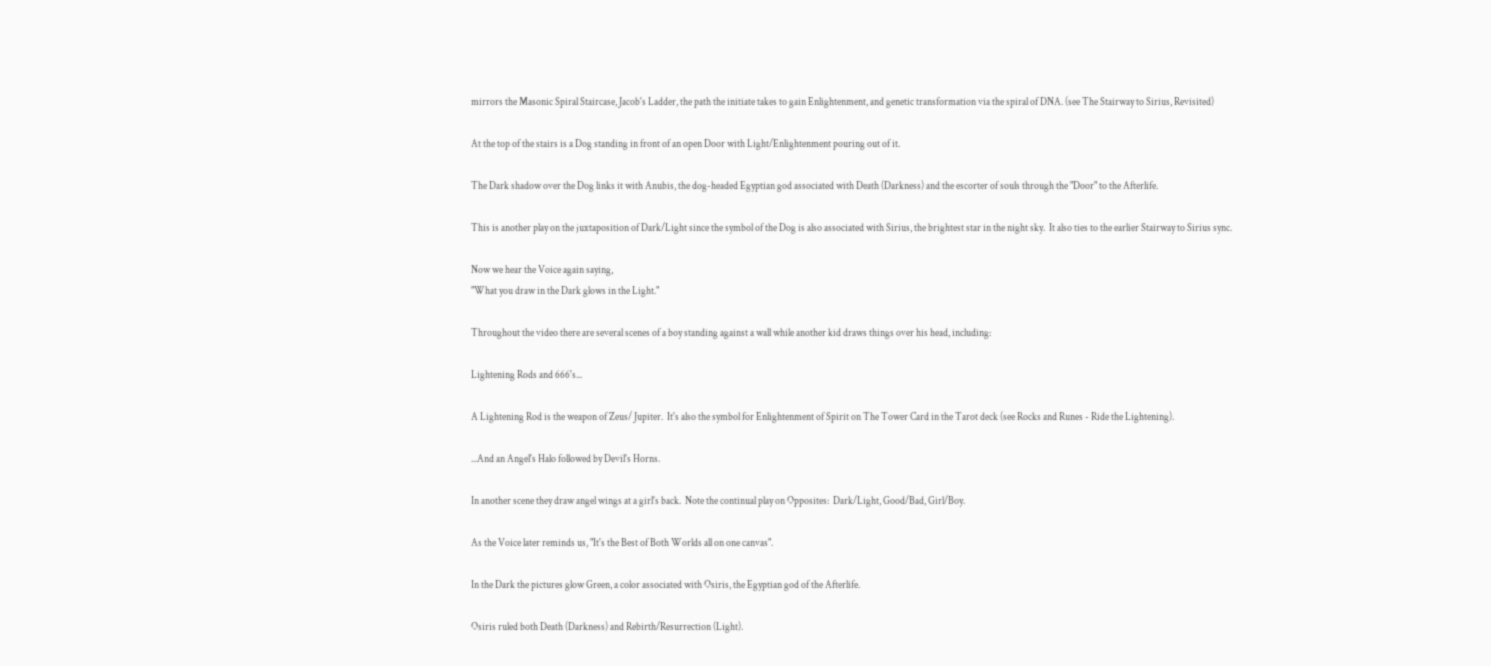mirrors the Masonic Spiral Staircase, Jacob's Ladder, the path the initiate takes to gain Enlightenment, and genetic transformation via the spiral of DNA. (see The Stairway to Sirius, Revisited)

At the top of the stairs is a Dog standing in front of an open Door with Light/Enlightenment pouring out of it.

The Dark shadow over the Dog links it with Anubis, the dog-headed Egyptian god associated with Death (Darkness) and the escorter of souls through the "Door" to the Afterlife.

This is another play on the juxtaposition of Dark/Light since the symbol of the Dog is also associated with Sirius, the brightest star in the night sky.  It also ties to the earlier Stairway to Sirius sync.

Now we hear the Voice again saying,
"What you draw in the Dark glows in the Light."

Throughout the video there are several scenes of a boy standing against a wall while another kid draws things over his head, including:

Lightening Rods and 666's...

A Lightening Rod is the weapon of Zeus/ Jupiter.  It's also the symbol for Enlightenment of Spirit on The Tower Card in the Tarot deck (see Rocks and Runes - Ride the Lightening).

...And an Angel's Halo followed by Devil's Horns.

In another scene they draw angel wings at a girl's back.  Note the continual play on Opposites:  Dark/Light, Good/Bad, Girl/Boy.

As the Voice later reminds us, "It's the Best of Both Worlds all on one canvas".

In the Dark the pictures glow Green, a color associated with Osiris, the Egyptian god of the Afterlife.

Osiris ruled both Death (Darkness) and Rebirth/Resurrection (Light).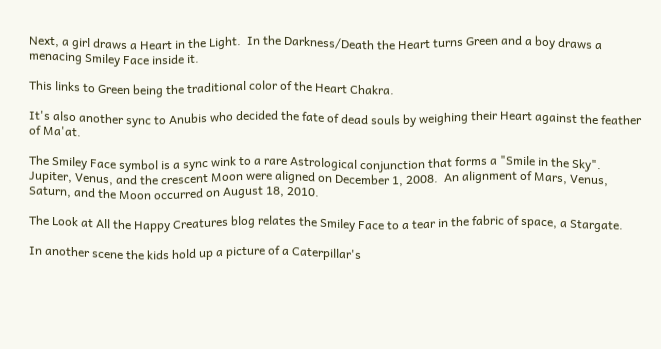Next, a girl draws a Heart in the Light.  In the Darkness/Death the Heart turns Green and a boy draws a menacing Smiley Face inside it.

This links to Green being the traditional color of the Heart Chakra.

It's also another sync to Anubis who decided the fate of dead souls by weighing their Heart against the feather of Ma'at.

The Smiley Face symbol is a sync wink to a rare Astrological conjunction that forms a "Smile in the Sky".  Jupiter, Venus, and the crescent Moon were aligned on December 1, 2008.  An alignment of Mars, Venus, Saturn, and the Moon occurred on August 18, 2010.

The Look at All the Happy Creatures blog relates the Smiley Face to a tear in the fabric of space, a Stargate.

In another scene the kids hold up a picture of a Caterpillar's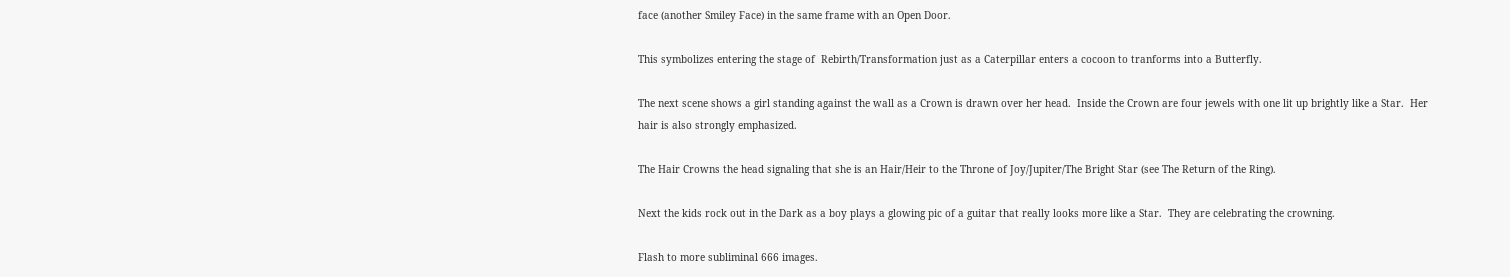face (another Smiley Face) in the same frame with an Open Door.

This symbolizes entering the stage of  Rebirth/Transformation just as a Caterpillar enters a cocoon to tranforms into a Butterfly.

The next scene shows a girl standing against the wall as a Crown is drawn over her head.  Inside the Crown are four jewels with one lit up brightly like a Star.  Her hair is also strongly emphasized.

The Hair Crowns the head signaling that she is an Hair/Heir to the Throne of Joy/Jupiter/The Bright Star (see The Return of the Ring).

Next the kids rock out in the Dark as a boy plays a glowing pic of a guitar that really looks more like a Star.  They are celebrating the crowning.

Flash to more subliminal 666 images.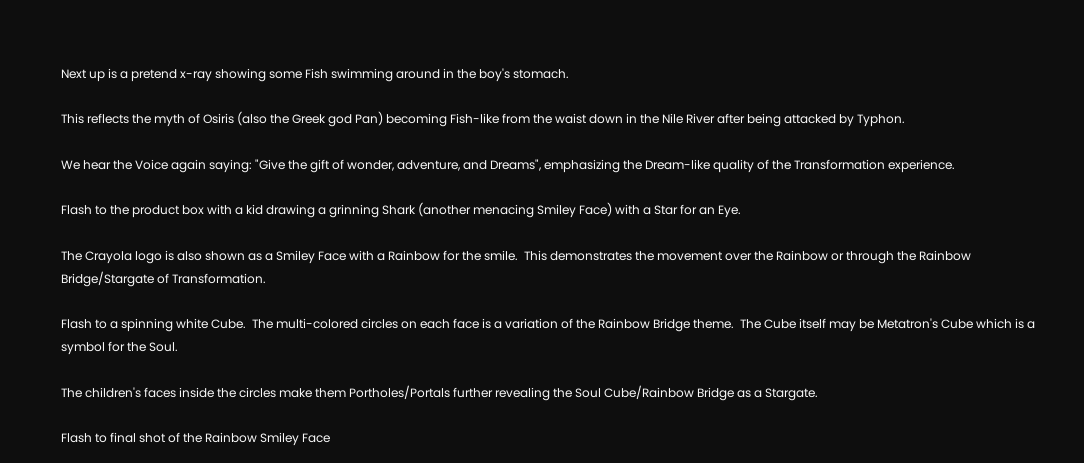Next up is a pretend x-ray showing some Fish swimming around in the boy's stomach.

This reflects the myth of Osiris (also the Greek god Pan) becoming Fish-like from the waist down in the Nile River after being attacked by Typhon.

We hear the Voice again saying: "Give the gift of wonder, adventure, and Dreams", emphasizing the Dream-like quality of the Transformation experience.

Flash to the product box with a kid drawing a grinning Shark (another menacing Smiley Face) with a Star for an Eye.

The Crayola logo is also shown as a Smiley Face with a Rainbow for the smile.  This demonstrates the movement over the Rainbow or through the Rainbow Bridge/Stargate of Transformation.

Flash to a spinning white Cube.  The multi-colored circles on each face is a variation of the Rainbow Bridge theme.  The Cube itself may be Metatron's Cube which is a symbol for the Soul.

The children's faces inside the circles make them Portholes/Portals further revealing the Soul Cube/Rainbow Bridge as a Stargate.

Flash to final shot of the Rainbow Smiley Face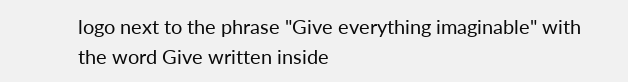logo next to the phrase "Give everything imaginable" with the word Give written inside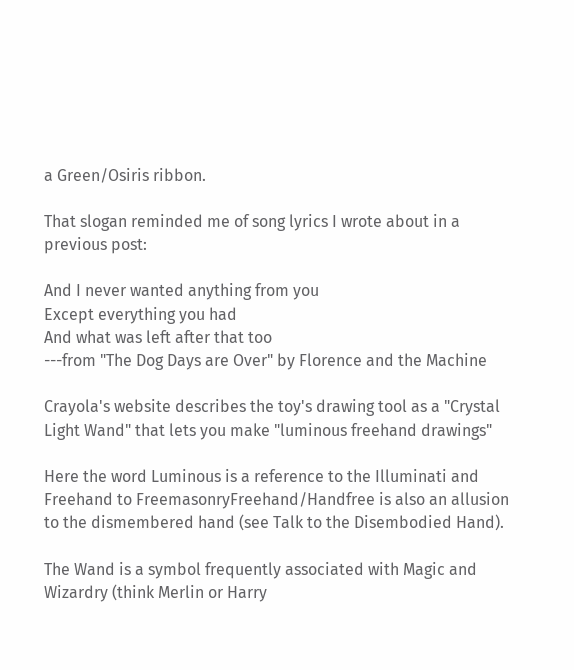a Green/Osiris ribbon.

That slogan reminded me of song lyrics I wrote about in a previous post:

And I never wanted anything from you
Except everything you had
And what was left after that too
---from "The Dog Days are Over" by Florence and the Machine

Crayola's website describes the toy's drawing tool as a "Crystal Light Wand" that lets you make "luminous freehand drawings"

Here the word Luminous is a reference to the Illuminati and Freehand to FreemasonryFreehand/Handfree is also an allusion to the dismembered hand (see Talk to the Disembodied Hand).

The Wand is a symbol frequently associated with Magic and Wizardry (think Merlin or Harry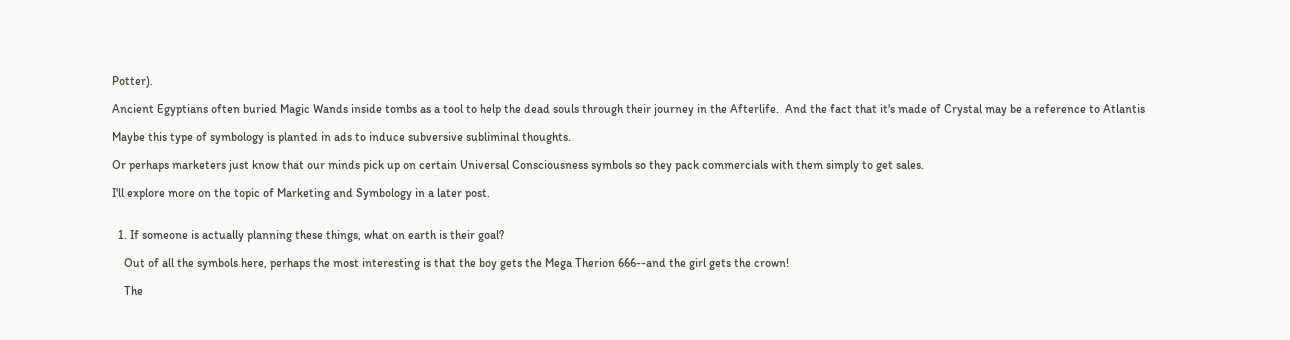Potter).

Ancient Egyptians often buried Magic Wands inside tombs as a tool to help the dead souls through their journey in the Afterlife.  And the fact that it's made of Crystal may be a reference to Atlantis

Maybe this type of symbology is planted in ads to induce subversive subliminal thoughts.

Or perhaps marketers just know that our minds pick up on certain Universal Consciousness symbols so they pack commercials with them simply to get sales.

I'll explore more on the topic of Marketing and Symbology in a later post.


  1. If someone is actually planning these things, what on earth is their goal?

    Out of all the symbols here, perhaps the most interesting is that the boy gets the Mega Therion 666--and the girl gets the crown!

    The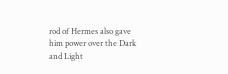rod of Hermes also gave him power over the Dark and Light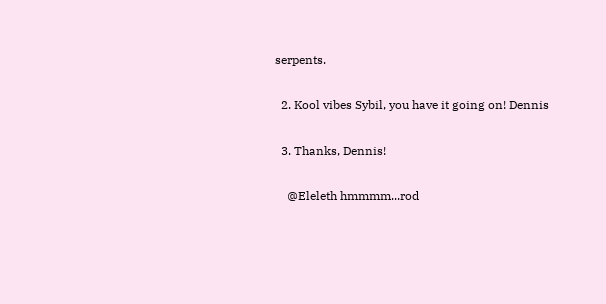serpents.

  2. Kool vibes Sybil, you have it going on! Dennis

  3. Thanks, Dennis!

    @Eleleth hmmmm...rod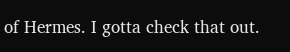of Hermes. I gotta check that out.